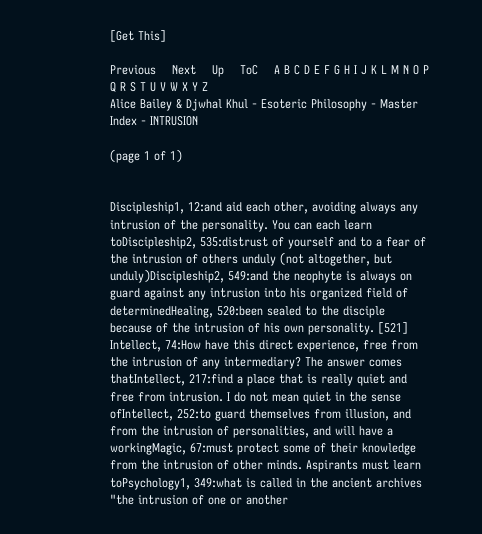[Get This]

Previous    Next    Up    ToC    A B C D E F G H I J K L M N O P Q R S T U V W X Y Z
Alice Bailey & Djwhal Khul - Esoteric Philosophy - Master Index - INTRUSION

(page 1 of 1)


Discipleship1, 12:and aid each other, avoiding always any intrusion of the personality. You can each learn toDiscipleship2, 535:distrust of yourself and to a fear of the intrusion of others unduly (not altogether, but unduly)Discipleship2, 549:and the neophyte is always on guard against any intrusion into his organized field of determinedHealing, 520:been sealed to the disciple because of the intrusion of his own personality. [521] Intellect, 74:How have this direct experience, free from the intrusion of any intermediary? The answer comes thatIntellect, 217:find a place that is really quiet and free from intrusion. I do not mean quiet in the sense ofIntellect, 252:to guard themselves from illusion, and from the intrusion of personalities, and will have a workingMagic, 67:must protect some of their knowledge from the intrusion of other minds. Aspirants must learn toPsychology1, 349:what is called in the ancient archives "the intrusion of one or another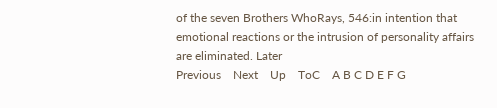of the seven Brothers WhoRays, 546:in intention that emotional reactions or the intrusion of personality affairs are eliminated. Later
Previous    Next    Up    ToC    A B C D E F G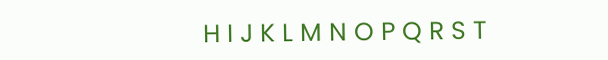H I J K L M N O P Q R S T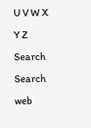U V W X Y Z
Search Search web